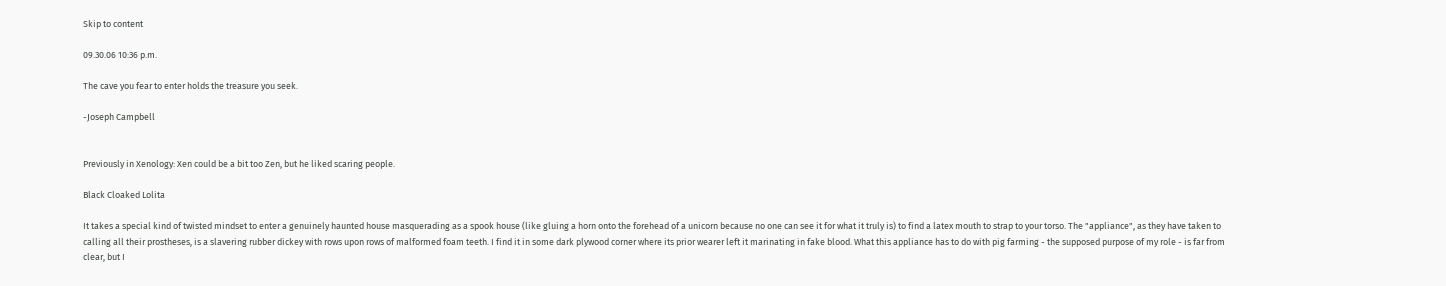Skip to content

09.30.06 10:36 p.m.

The cave you fear to enter holds the treasure you seek.

-Joseph Campbell


Previously in Xenology: Xen could be a bit too Zen, but he liked scaring people.

Black Cloaked Lolita

It takes a special kind of twisted mindset to enter a genuinely haunted house masquerading as a spook house (like gluing a horn onto the forehead of a unicorn because no one can see it for what it truly is) to find a latex mouth to strap to your torso. The "appliance", as they have taken to calling all their prostheses, is a slavering rubber dickey with rows upon rows of malformed foam teeth. I find it in some dark plywood corner where its prior wearer left it marinating in fake blood. What this appliance has to do with pig farming - the supposed purpose of my role - is far from clear, but I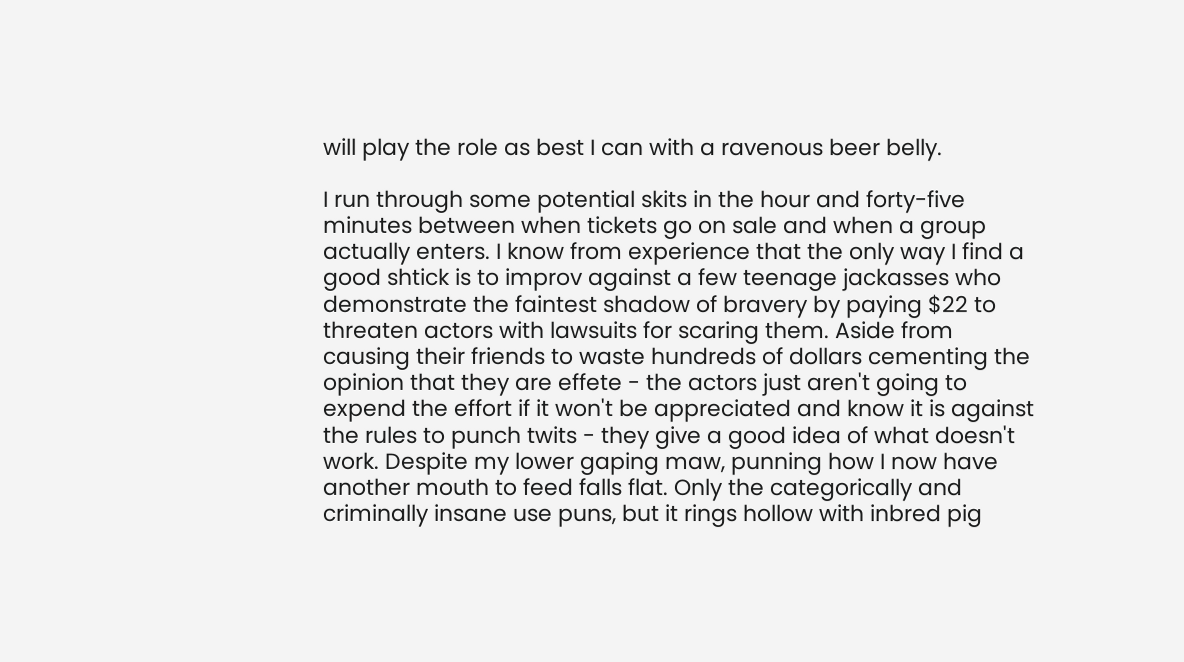will play the role as best I can with a ravenous beer belly.

I run through some potential skits in the hour and forty-five minutes between when tickets go on sale and when a group actually enters. I know from experience that the only way I find a good shtick is to improv against a few teenage jackasses who demonstrate the faintest shadow of bravery by paying $22 to threaten actors with lawsuits for scaring them. Aside from causing their friends to waste hundreds of dollars cementing the opinion that they are effete - the actors just aren't going to expend the effort if it won't be appreciated and know it is against the rules to punch twits - they give a good idea of what doesn't work. Despite my lower gaping maw, punning how I now have another mouth to feed falls flat. Only the categorically and criminally insane use puns, but it rings hollow with inbred pig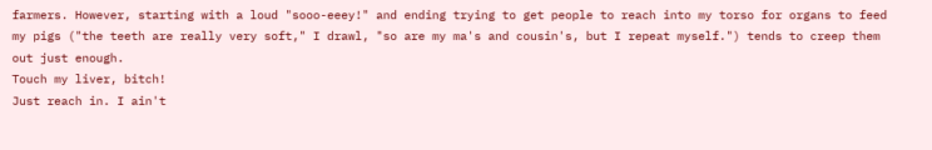farmers. However, starting with a loud "sooo-eeey!" and ending trying to get people to reach into my torso for organs to feed my pigs ("the teeth are really very soft," I drawl, "so are my ma's and cousin's, but I repeat myself.") tends to creep them out just enough.
Touch my liver, bitch!
Just reach in. I ain't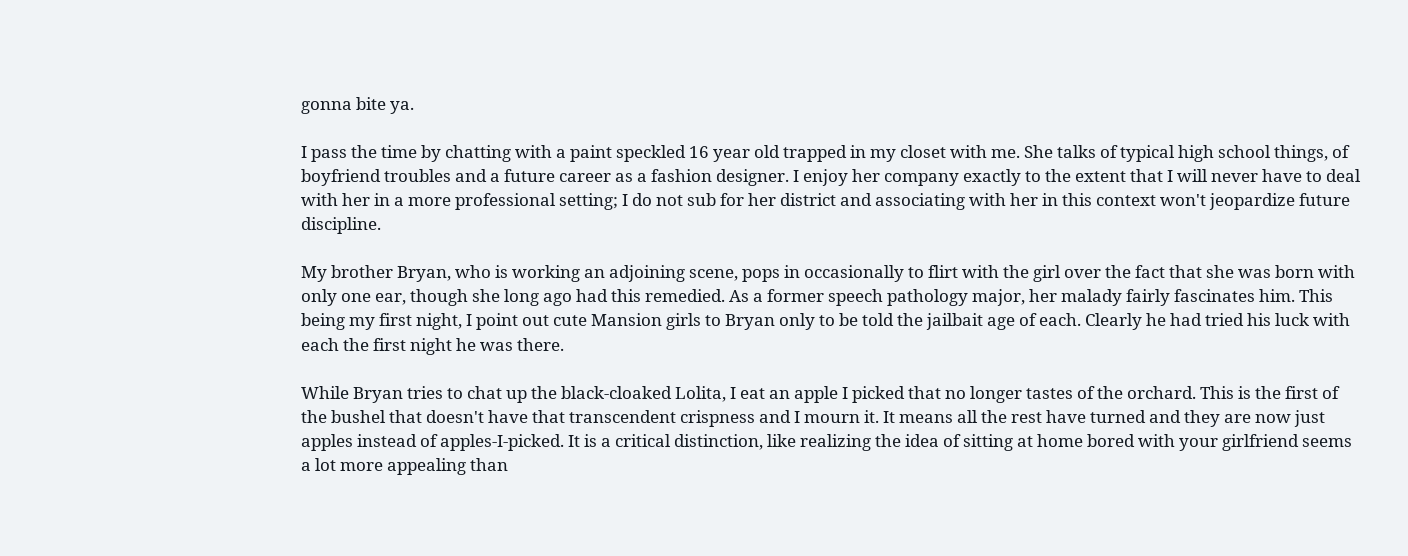gonna bite ya.

I pass the time by chatting with a paint speckled 16 year old trapped in my closet with me. She talks of typical high school things, of boyfriend troubles and a future career as a fashion designer. I enjoy her company exactly to the extent that I will never have to deal with her in a more professional setting; I do not sub for her district and associating with her in this context won't jeopardize future discipline.

My brother Bryan, who is working an adjoining scene, pops in occasionally to flirt with the girl over the fact that she was born with only one ear, though she long ago had this remedied. As a former speech pathology major, her malady fairly fascinates him. This being my first night, I point out cute Mansion girls to Bryan only to be told the jailbait age of each. Clearly he had tried his luck with each the first night he was there.

While Bryan tries to chat up the black-cloaked Lolita, I eat an apple I picked that no longer tastes of the orchard. This is the first of the bushel that doesn't have that transcendent crispness and I mourn it. It means all the rest have turned and they are now just apples instead of apples-I-picked. It is a critical distinction, like realizing the idea of sitting at home bored with your girlfriend seems a lot more appealing than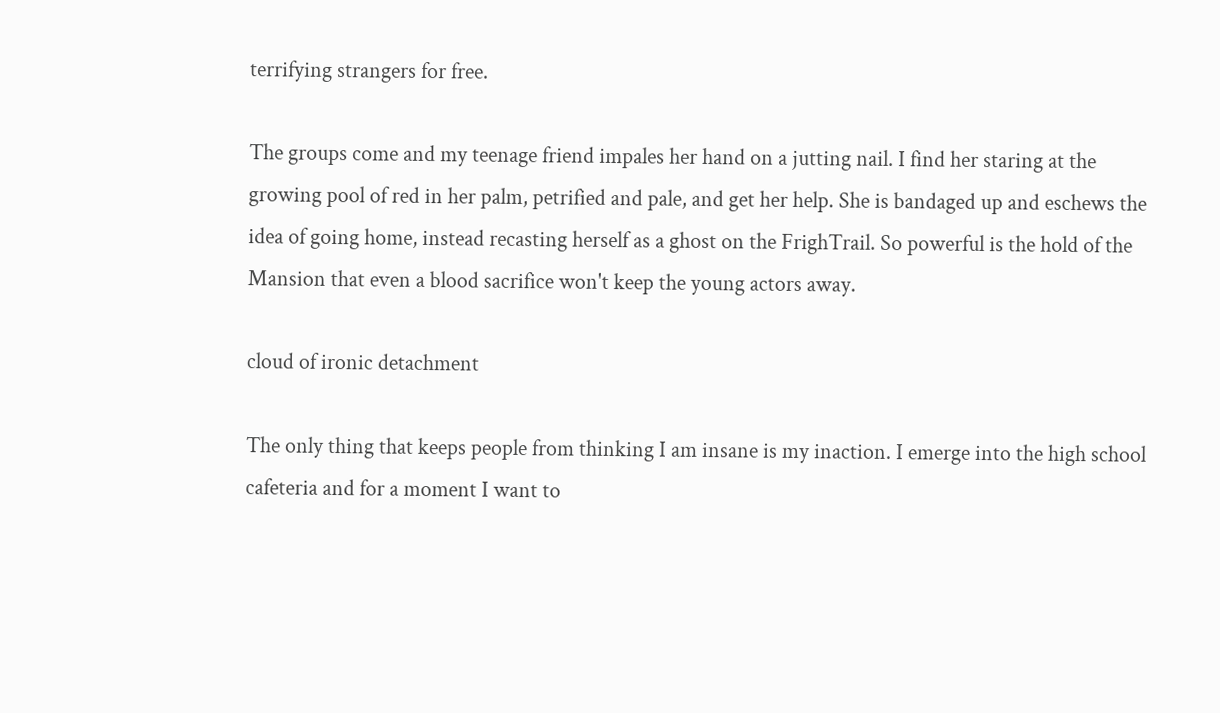terrifying strangers for free.

The groups come and my teenage friend impales her hand on a jutting nail. I find her staring at the growing pool of red in her palm, petrified and pale, and get her help. She is bandaged up and eschews the idea of going home, instead recasting herself as a ghost on the FrighTrail. So powerful is the hold of the Mansion that even a blood sacrifice won't keep the young actors away.

cloud of ironic detachment

The only thing that keeps people from thinking I am insane is my inaction. I emerge into the high school cafeteria and for a moment I want to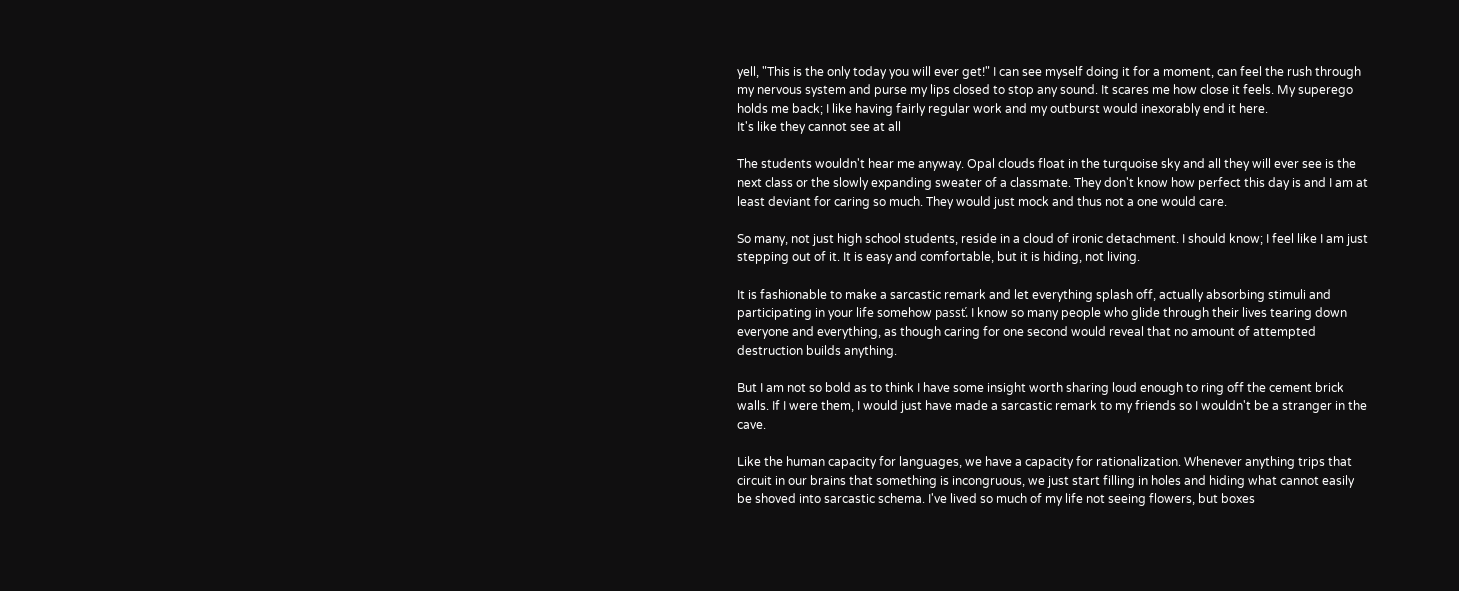yell, "This is the only today you will ever get!" I can see myself doing it for a moment, can feel the rush through my nervous system and purse my lips closed to stop any sound. It scares me how close it feels. My superego holds me back; I like having fairly regular work and my outburst would inexorably end it here.
It's like they cannot see at all

The students wouldn't hear me anyway. Opal clouds float in the turquoise sky and all they will ever see is the next class or the slowly expanding sweater of a classmate. They don't know how perfect this day is and I am at least deviant for caring so much. They would just mock and thus not a one would care.

So many, not just high school students, reside in a cloud of ironic detachment. I should know; I feel like I am just stepping out of it. It is easy and comfortable, but it is hiding, not living.

It is fashionable to make a sarcastic remark and let everything splash off, actually absorbing stimuli and participating in your life somehow passť. I know so many people who glide through their lives tearing down everyone and everything, as though caring for one second would reveal that no amount of attempted destruction builds anything.

But I am not so bold as to think I have some insight worth sharing loud enough to ring off the cement brick walls. If I were them, I would just have made a sarcastic remark to my friends so I wouldn't be a stranger in the cave.

Like the human capacity for languages, we have a capacity for rationalization. Whenever anything trips that circuit in our brains that something is incongruous, we just start filling in holes and hiding what cannot easily be shoved into sarcastic schema. I've lived so much of my life not seeing flowers, but boxes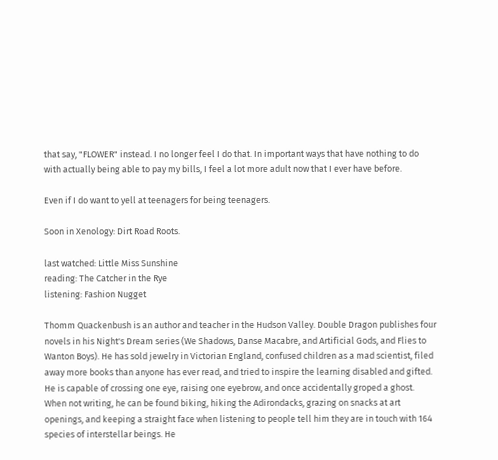that say, "FLOWER" instead. I no longer feel I do that. In important ways that have nothing to do with actually being able to pay my bills, I feel a lot more adult now that I ever have before.

Even if I do want to yell at teenagers for being teenagers.

Soon in Xenology: Dirt Road Roots.

last watched: Little Miss Sunshine
reading: The Catcher in the Rye
listening: Fashion Nugget

Thomm Quackenbush is an author and teacher in the Hudson Valley. Double Dragon publishes four novels in his Night's Dream series (We Shadows, Danse Macabre, and Artificial Gods, and Flies to Wanton Boys). He has sold jewelry in Victorian England, confused children as a mad scientist, filed away more books than anyone has ever read, and tried to inspire the learning disabled and gifted. He is capable of crossing one eye, raising one eyebrow, and once accidentally groped a ghost. When not writing, he can be found biking, hiking the Adirondacks, grazing on snacks at art openings, and keeping a straight face when listening to people tell him they are in touch with 164 species of interstellar beings. He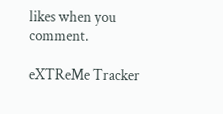likes when you comment.

eXTReMe Tracker